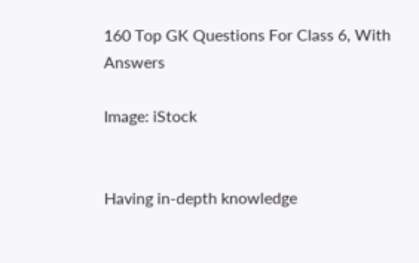160 Top GK Questions For Class 6, With Answers

Image: iStock


Having in-depth knowledge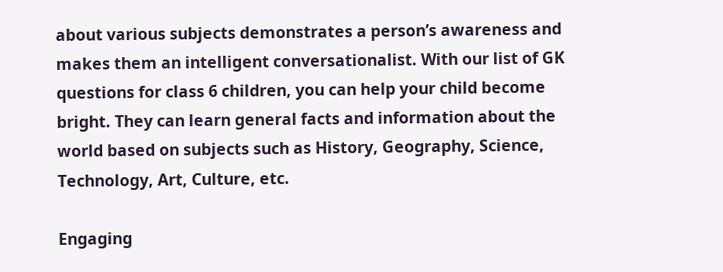about various subjects demonstrates a person’s awareness and makes them an intelligent conversationalist. With our list of GK questions for class 6 children, you can help your child become bright. They can learn general facts and information about the world based on subjects such as History, Geography, Science, Technology, Art, Culture, etc.

Engaging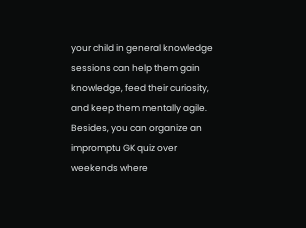your child in general knowledge sessions can help them gain knowledge, feed their curiosity, and keep them mentally agile. Besides, you can organize an impromptu GK quiz over weekends where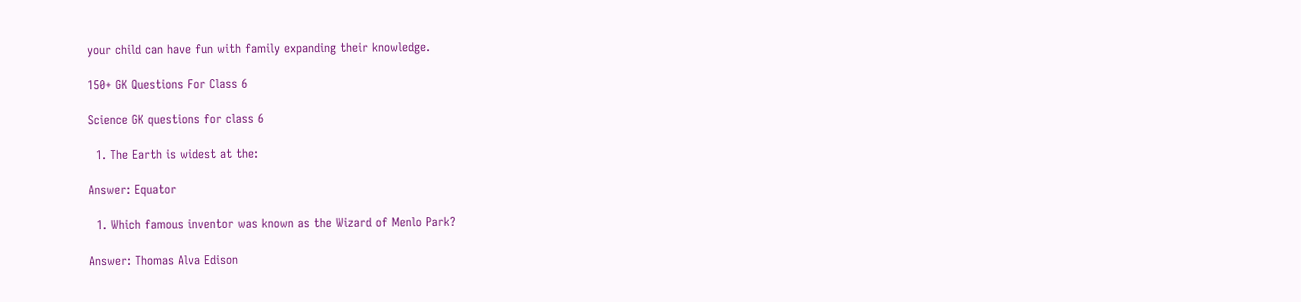your child can have fun with family expanding their knowledge.

150+ GK Questions For Class 6

Science GK questions for class 6

  1. The Earth is widest at the:

Answer: Equator

  1. Which famous inventor was known as the Wizard of Menlo Park?

Answer: Thomas Alva Edison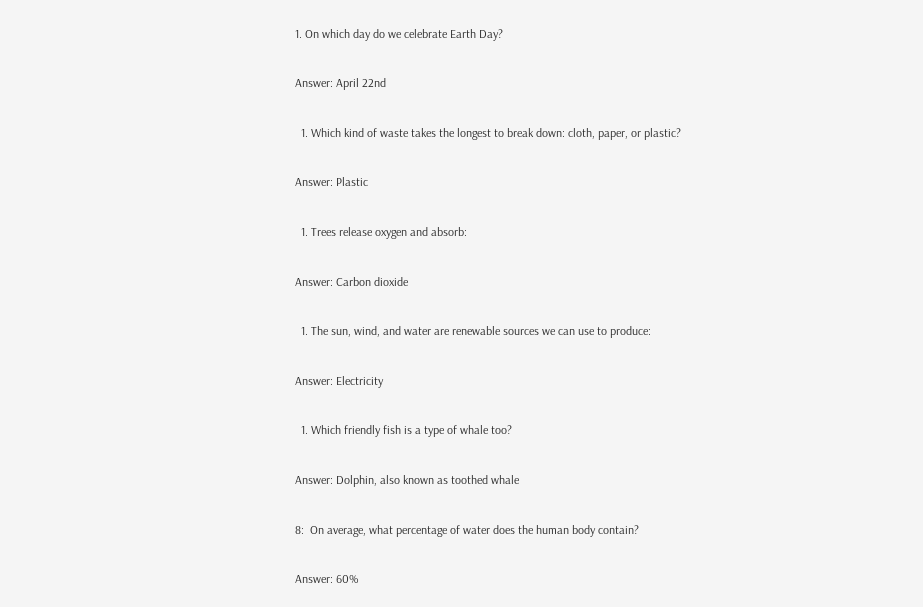1. On which day do we celebrate Earth Day?

Answer: April 22nd

  1. Which kind of waste takes the longest to break down: cloth, paper, or plastic?

Answer: Plastic

  1. Trees release oxygen and absorb:

Answer: Carbon dioxide

  1. The sun, wind, and water are renewable sources we can use to produce:

Answer: Electricity

  1. Which friendly fish is a type of whale too?

Answer: Dolphin, also known as toothed whale

8:  On average, what percentage of water does the human body contain?

Answer: 60%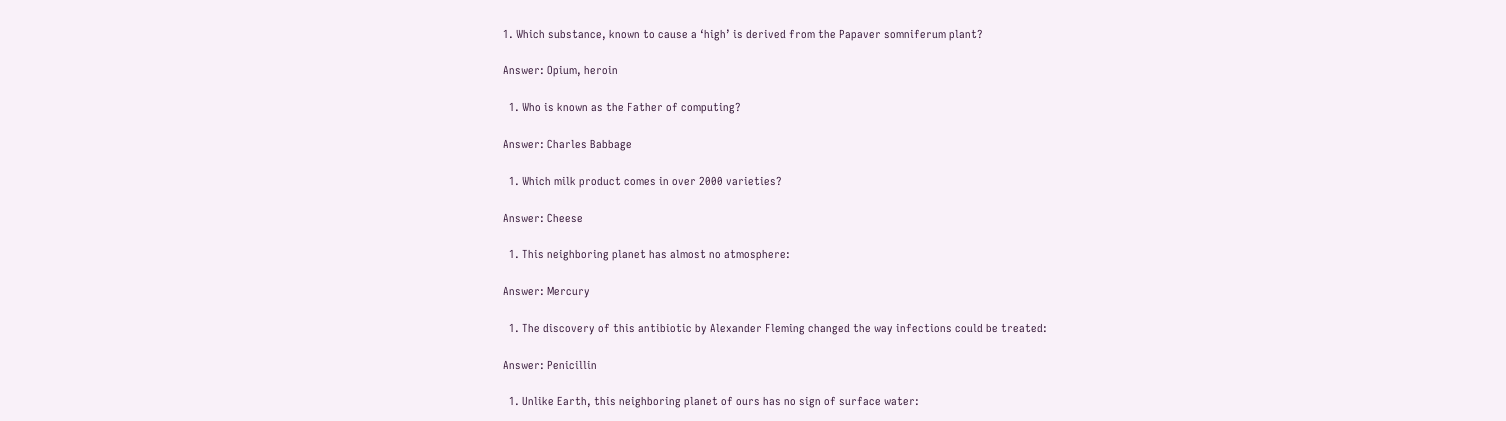1. Which substance, known to cause a ‘high’ is derived from the Papaver somniferum plant?

Answer: Opium, heroin

  1. Who is known as the Father of computing?

Answer: Charles Babbage

  1. Which milk product comes in over 2000 varieties?

Answer: Cheese

  1. This neighboring planet has almost no atmosphere:

Answer: Mercury

  1. The discovery of this antibiotic by Alexander Fleming changed the way infections could be treated:

Answer: Penicillin

  1. Unlike Earth, this neighboring planet of ours has no sign of surface water: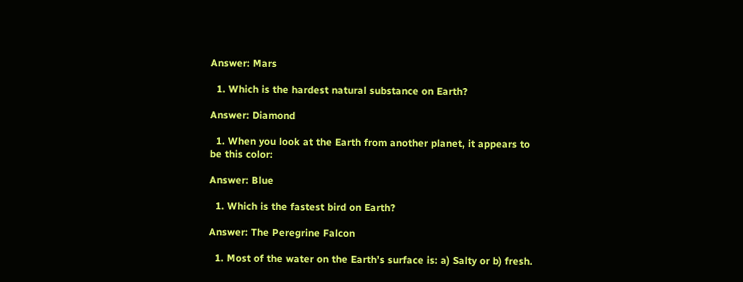Answer: Mars

  1. Which is the hardest natural substance on Earth?

Answer: Diamond

  1. When you look at the Earth from another planet, it appears to be this color:

Answer: Blue

  1. Which is the fastest bird on Earth?

Answer: The Peregrine Falcon

  1. Most of the water on the Earth’s surface is: a) Salty or b) fresh.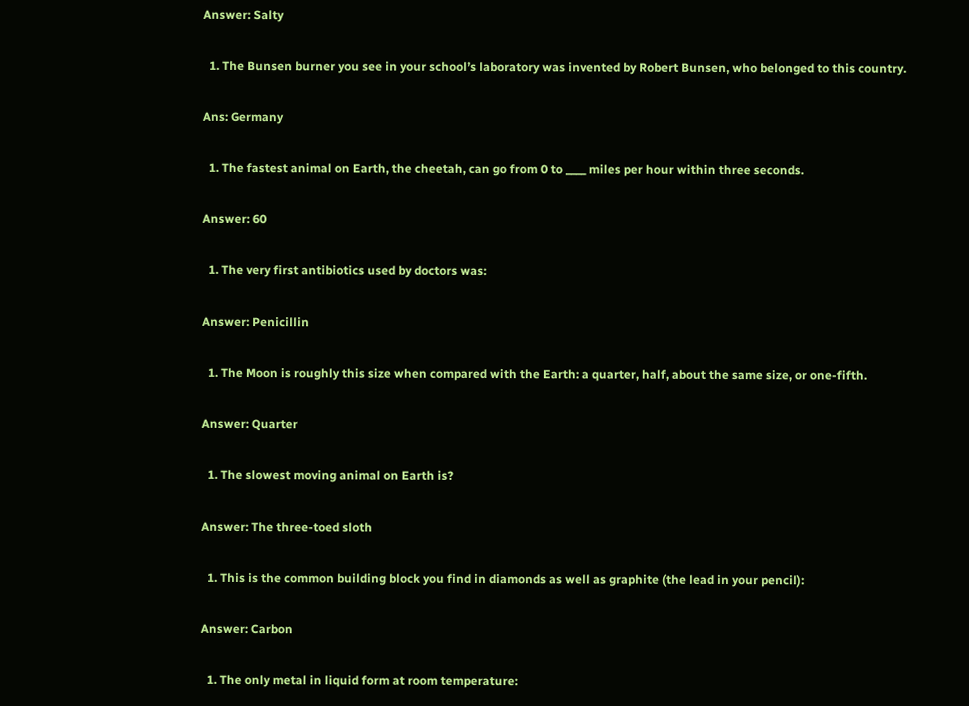Answer: Salty

  1. The Bunsen burner you see in your school’s laboratory was invented by Robert Bunsen, who belonged to this country.

Ans: Germany

  1. The fastest animal on Earth, the cheetah, can go from 0 to ____ miles per hour within three seconds.

Answer: 60

  1. The very first antibiotics used by doctors was:

Answer: Penicillin

  1. The Moon is roughly this size when compared with the Earth: a quarter, half, about the same size, or one-fifth.

Answer: Quarter

  1. The slowest moving animal on Earth is?

Answer: The three-toed sloth

  1. This is the common building block you find in diamonds as well as graphite (the lead in your pencil):

Answer: Carbon

  1. The only metal in liquid form at room temperature: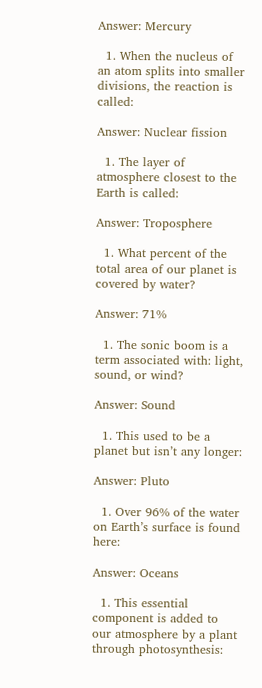Answer: Mercury

  1. When the nucleus of an atom splits into smaller divisions, the reaction is called:

Answer: Nuclear fission

  1. The layer of atmosphere closest to the Earth is called:

Answer: Troposphere

  1. What percent of the total area of our planet is covered by water?

Answer: 71%

  1. The sonic boom is a term associated with: light, sound, or wind?

Answer: Sound

  1. This used to be a planet but isn’t any longer:

Answer: Pluto

  1. Over 96% of the water on Earth’s surface is found here:

Answer: Oceans

  1. This essential component is added to our atmosphere by a plant through photosynthesis: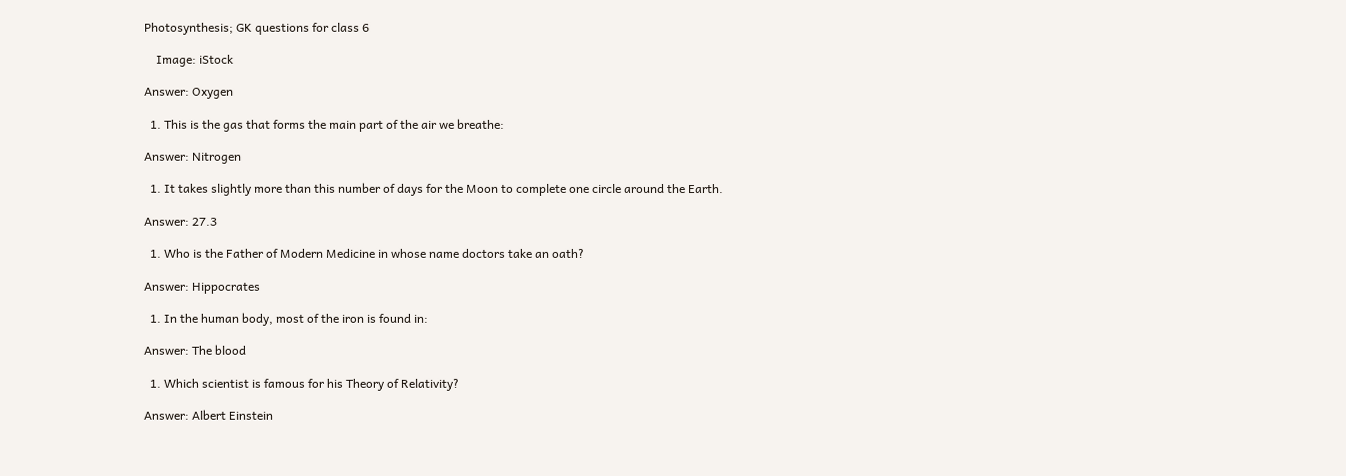Photosynthesis; GK questions for class 6

    Image: iStock

Answer: Oxygen

  1. This is the gas that forms the main part of the air we breathe:

Answer: Nitrogen

  1. It takes slightly more than this number of days for the Moon to complete one circle around the Earth.

Answer: 27.3

  1. Who is the Father of Modern Medicine in whose name doctors take an oath?

Answer: Hippocrates

  1. In the human body, most of the iron is found in:

Answer: The blood

  1. Which scientist is famous for his Theory of Relativity?

Answer: Albert Einstein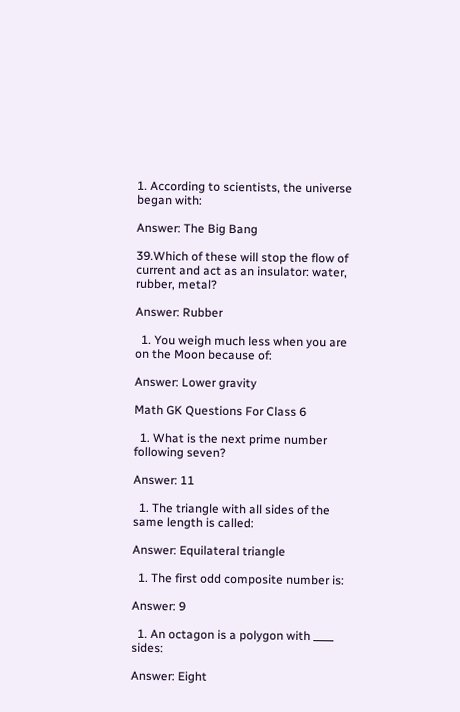1. According to scientists, the universe began with:

Answer: The Big Bang

39.Which of these will stop the flow of current and act as an insulator: water, rubber, metal?

Answer: Rubber

  1. You weigh much less when you are on the Moon because of:

Answer: Lower gravity

Math GK Questions For Class 6

  1. What is the next prime number following seven?

Answer: 11

  1. The triangle with all sides of the same length is called:

Answer: Equilateral triangle

  1. The first odd composite number is:

Answer: 9

  1. An octagon is a polygon with ____ sides:

Answer: Eight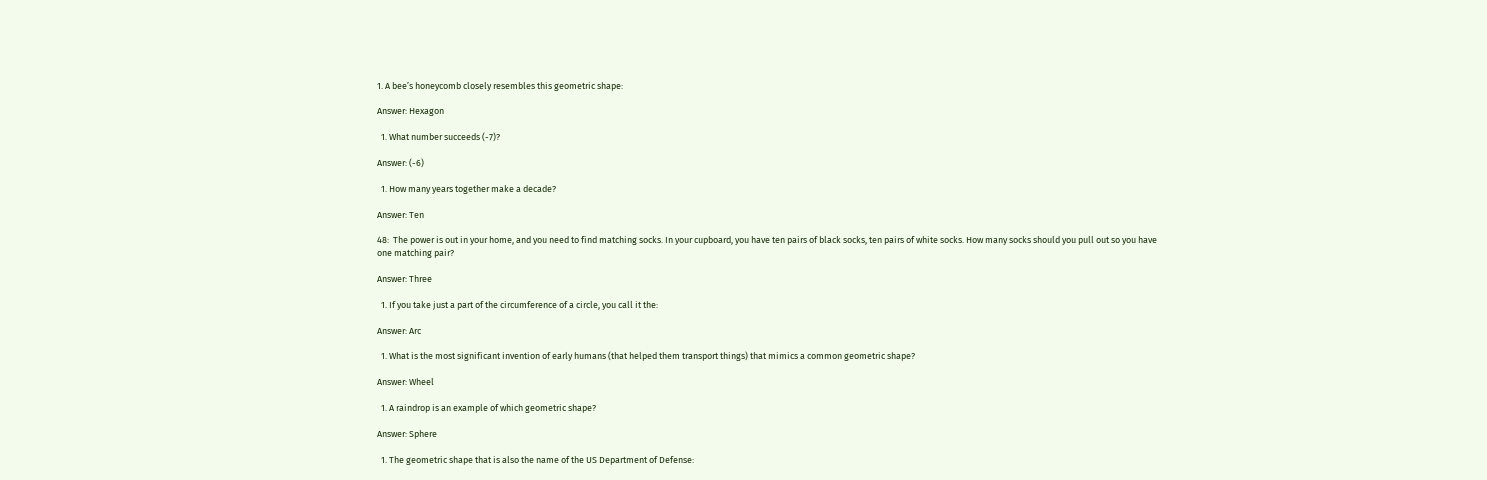1. A bee’s honeycomb closely resembles this geometric shape:

Answer: Hexagon

  1. What number succeeds (-7)?

Answer: (-6)

  1. How many years together make a decade?

Answer: Ten

48:  The power is out in your home, and you need to find matching socks. In your cupboard, you have ten pairs of black socks, ten pairs of white socks. How many socks should you pull out so you have one matching pair?

Answer: Three

  1. If you take just a part of the circumference of a circle, you call it the:

Answer: Arc

  1. What is the most significant invention of early humans (that helped them transport things) that mimics a common geometric shape?

Answer: Wheel

  1. A raindrop is an example of which geometric shape?

Answer: Sphere

  1. The geometric shape that is also the name of the US Department of Defense: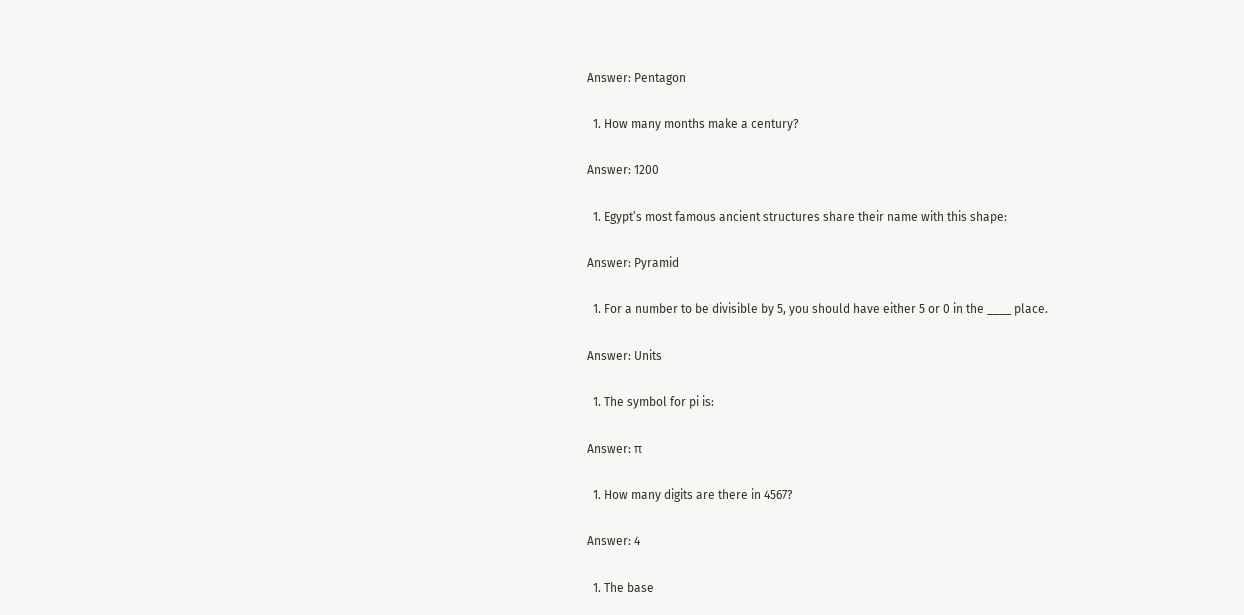Answer: Pentagon

  1. How many months make a century?

Answer: 1200

  1. Egypt’s most famous ancient structures share their name with this shape:

Answer: Pyramid

  1. For a number to be divisible by 5, you should have either 5 or 0 in the ____ place.

Answer: Units

  1. The symbol for pi is:

Answer: π

  1. How many digits are there in 4567?

Answer: 4

  1. The base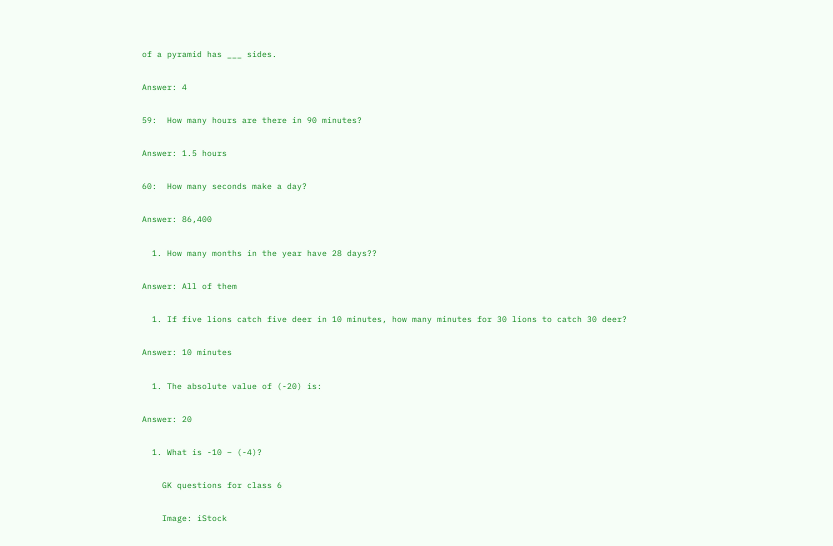of a pyramid has ___ sides.

Answer: 4

59:  How many hours are there in 90 minutes?

Answer: 1.5 hours

60:  How many seconds make a day?

Answer: 86,400

  1. How many months in the year have 28 days??

Answer: All of them

  1. If five lions catch five deer in 10 minutes, how many minutes for 30 lions to catch 30 deer?

Answer: 10 minutes

  1. The absolute value of (-20) is:

Answer: 20

  1. What is -10 – (-4)?

    GK questions for class 6

    Image: iStock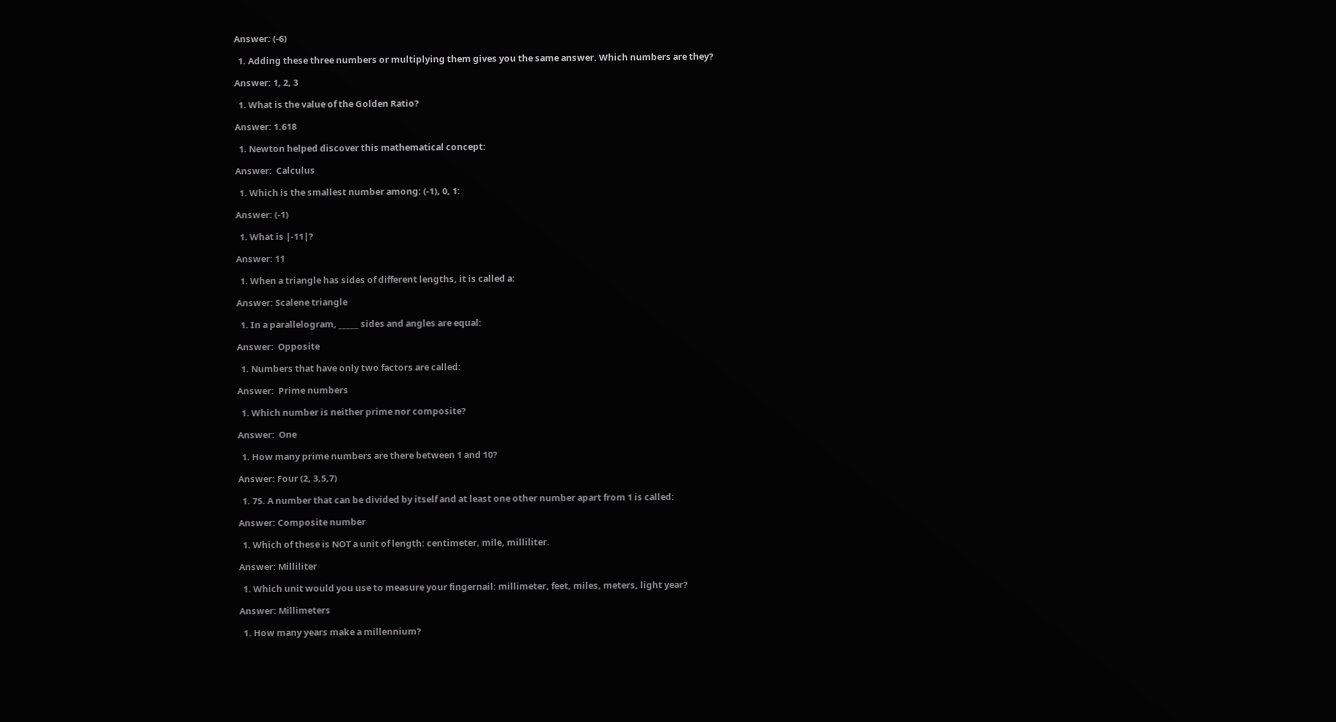Answer: (-6)

  1. Adding these three numbers or multiplying them gives you the same answer. Which numbers are they?

Answer: 1, 2, 3

  1. What is the value of the Golden Ratio?

Answer: 1.618

  1. Newton helped discover this mathematical concept:

Answer:  Calculus

  1. Which is the smallest number among: (-1), 0, 1:

Answer: (-1)

  1. What is |-11|?

Answer: 11

  1. When a triangle has sides of different lengths, it is called a:

Answer: Scalene triangle

  1. In a parallelogram, _____ sides and angles are equal:

Answer:  Opposite

  1. Numbers that have only two factors are called:

Answer:  Prime numbers

  1. Which number is neither prime nor composite?

Answer:  One

  1. How many prime numbers are there between 1 and 10?

Answer: Four (2, 3,5,7)

  1. 75. A number that can be divided by itself and at least one other number apart from 1 is called:

Answer: Composite number

  1. Which of these is NOT a unit of length: centimeter, mile, milliliter.

Answer: Milliliter

  1. Which unit would you use to measure your fingernail: millimeter, feet, miles, meters, light year?

Answer: Millimeters

  1. How many years make a millennium?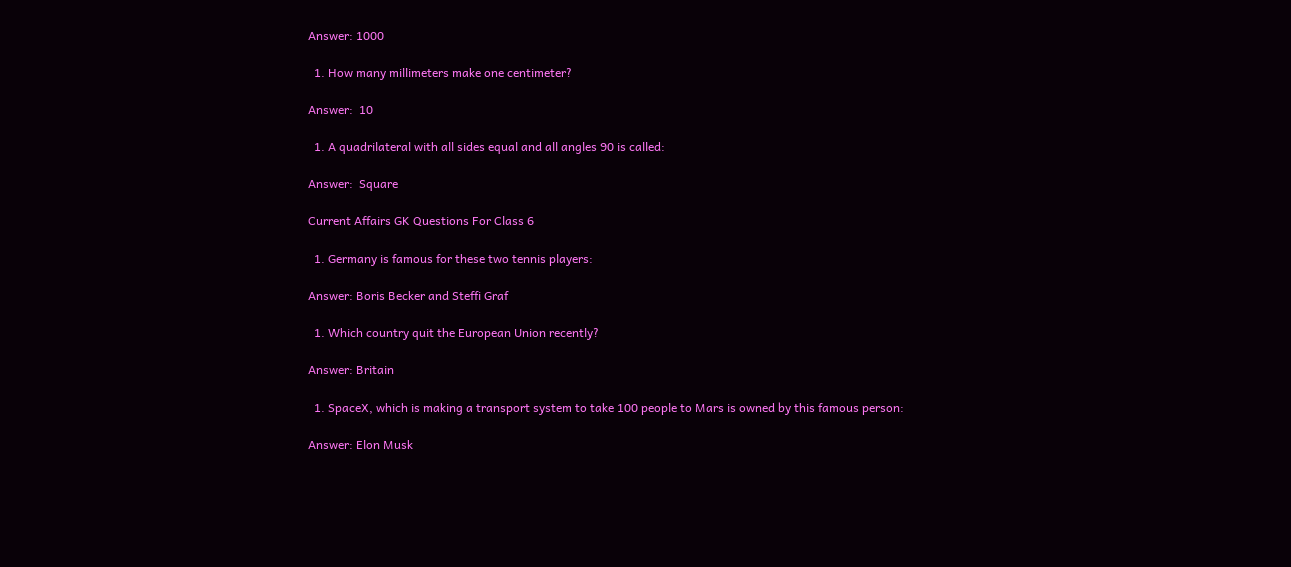Answer: 1000

  1. How many millimeters make one centimeter?

Answer:  10

  1. A quadrilateral with all sides equal and all angles 90 is called:

Answer:  Square

Current Affairs GK Questions For Class 6

  1. Germany is famous for these two tennis players:

Answer: Boris Becker and Steffi Graf

  1. Which country quit the European Union recently?

Answer: Britain

  1. SpaceX, which is making a transport system to take 100 people to Mars is owned by this famous person:

Answer: Elon Musk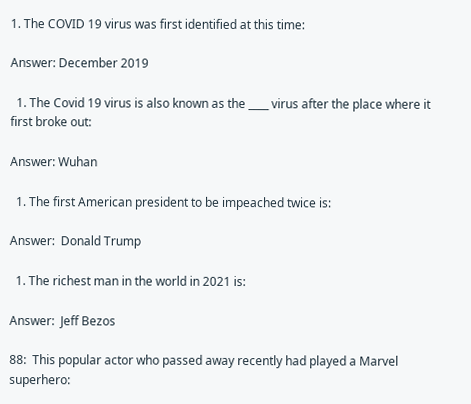1. The COVID 19 virus was first identified at this time:

Answer: December 2019

  1. The Covid 19 virus is also known as the ____ virus after the place where it first broke out:

Answer: Wuhan

  1. The first American president to be impeached twice is:

Answer:  Donald Trump

  1. The richest man in the world in 2021 is:

Answer:  Jeff Bezos

88:  This popular actor who passed away recently had played a Marvel superhero: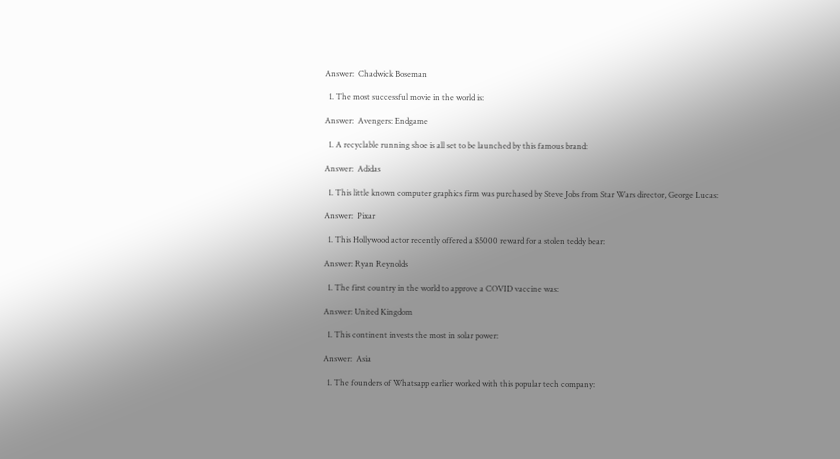Answer:  Chadwick Boseman

  1. The most successful movie in the world is:

Answer:  Avengers: Endgame

  1. A recyclable running shoe is all set to be launched by this famous brand:

Answer:  Adidas

  1. This little known computer graphics firm was purchased by Steve Jobs from Star Wars director, George Lucas:

Answer:  Pixar

  1. This Hollywood actor recently offered a $5000 reward for a stolen teddy bear:

Answer: Ryan Reynolds

  1. The first country in the world to approve a COVID vaccine was:

Answer: United Kingdom

  1. This continent invests the most in solar power:

Answer:  Asia

  1. The founders of Whatsapp earlier worked with this popular tech company: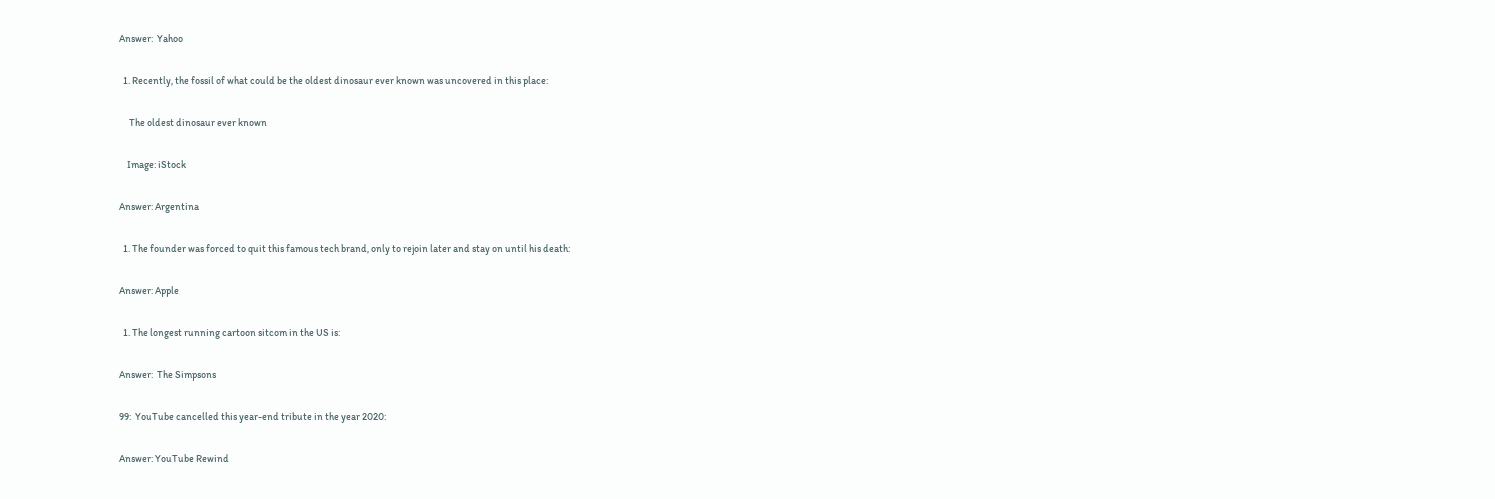Answer:  Yahoo

  1. Recently, the fossil of what could be the oldest dinosaur ever known was uncovered in this place:

     The oldest dinosaur ever known

    Image: iStock

Answer: Argentina

  1. The founder was forced to quit this famous tech brand, only to rejoin later and stay on until his death:

Answer: Apple

  1. The longest running cartoon sitcom in the US is:

Answer:  The Simpsons

99:  YouTube cancelled this year-end tribute in the year 2020:

Answer: YouTube Rewind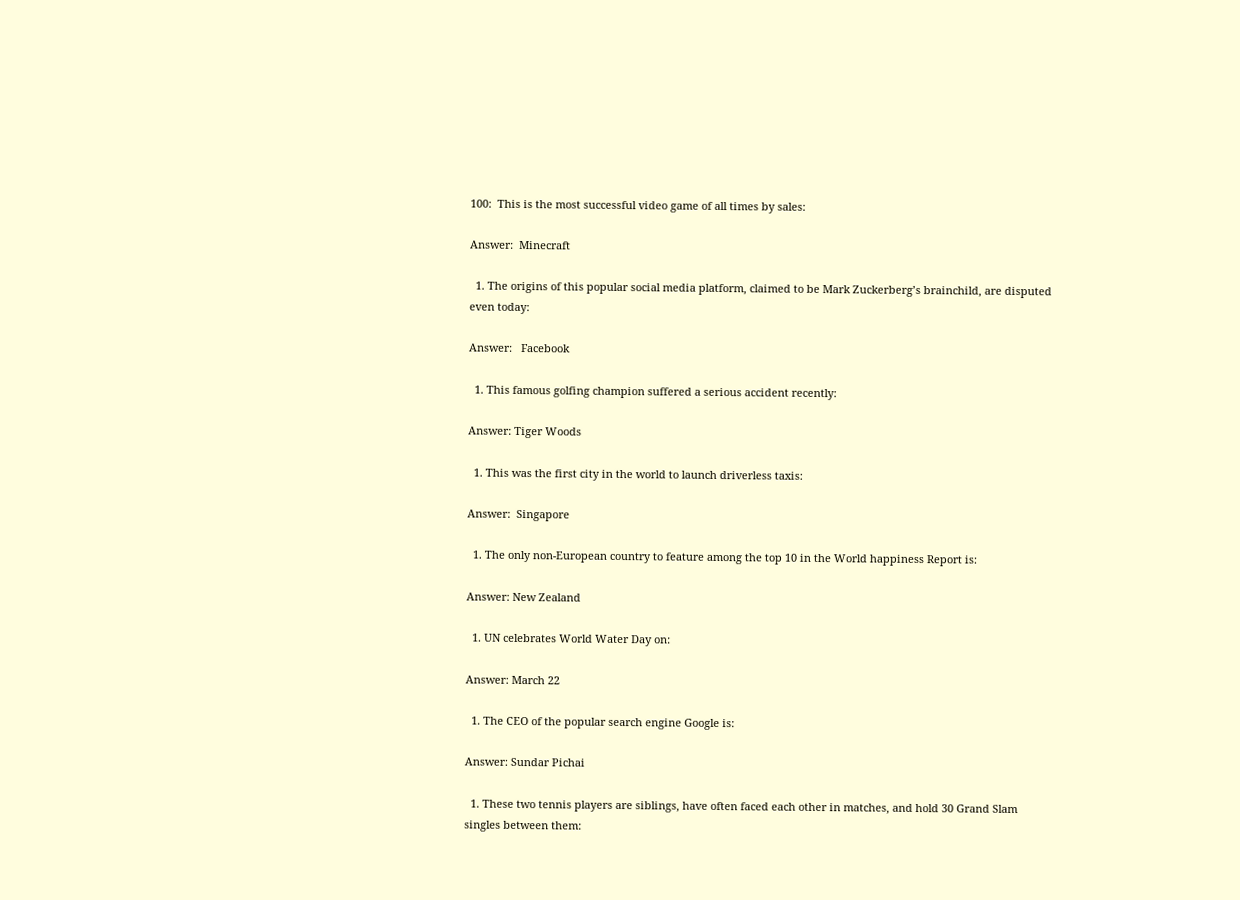100:  This is the most successful video game of all times by sales:

Answer:  Minecraft

  1. The origins of this popular social media platform, claimed to be Mark Zuckerberg’s brainchild, are disputed even today:

Answer:   Facebook

  1. This famous golfing champion suffered a serious accident recently:

Answer: Tiger Woods

  1. This was the first city in the world to launch driverless taxis:

Answer:  Singapore

  1. The only non-European country to feature among the top 10 in the World happiness Report is:

Answer: New Zealand

  1. UN celebrates World Water Day on:

Answer: March 22

  1. The CEO of the popular search engine Google is:

Answer: Sundar Pichai

  1. These two tennis players are siblings, have often faced each other in matches, and hold 30 Grand Slam singles between them: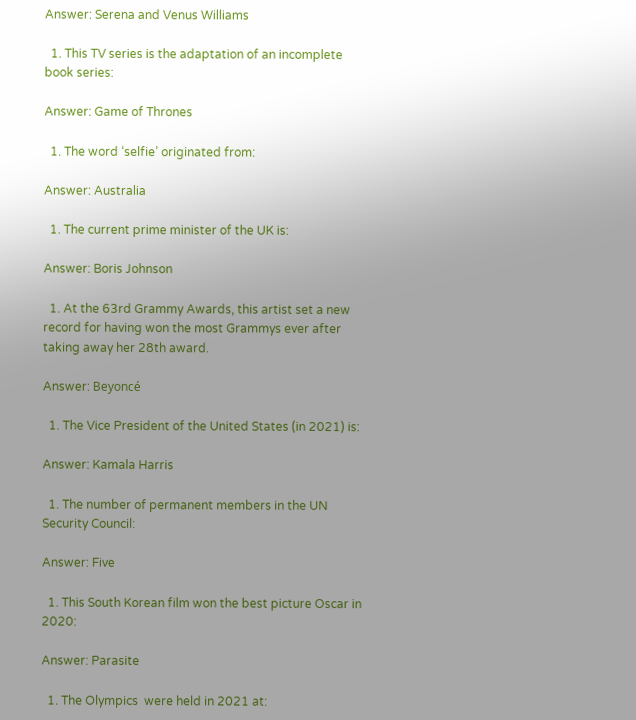Answer: Serena and Venus Williams

  1. This TV series is the adaptation of an incomplete book series:

Answer: Game of Thrones

  1. The word ‘selfie’ originated from:

Answer: Australia

  1. The current prime minister of the UK is:

Answer: Boris Johnson

  1. At the 63rd Grammy Awards, this artist set a new record for having won the most Grammys ever after taking away her 28th award.

Answer: Beyoncé

  1. The Vice President of the United States (in 2021) is:

Answer: Kamala Harris

  1. The number of permanent members in the UN Security Council:

Answer: Five

  1. This South Korean film won the best picture Oscar in 2020:

Answer: Parasite

  1. The Olympics  were held in 2021 at: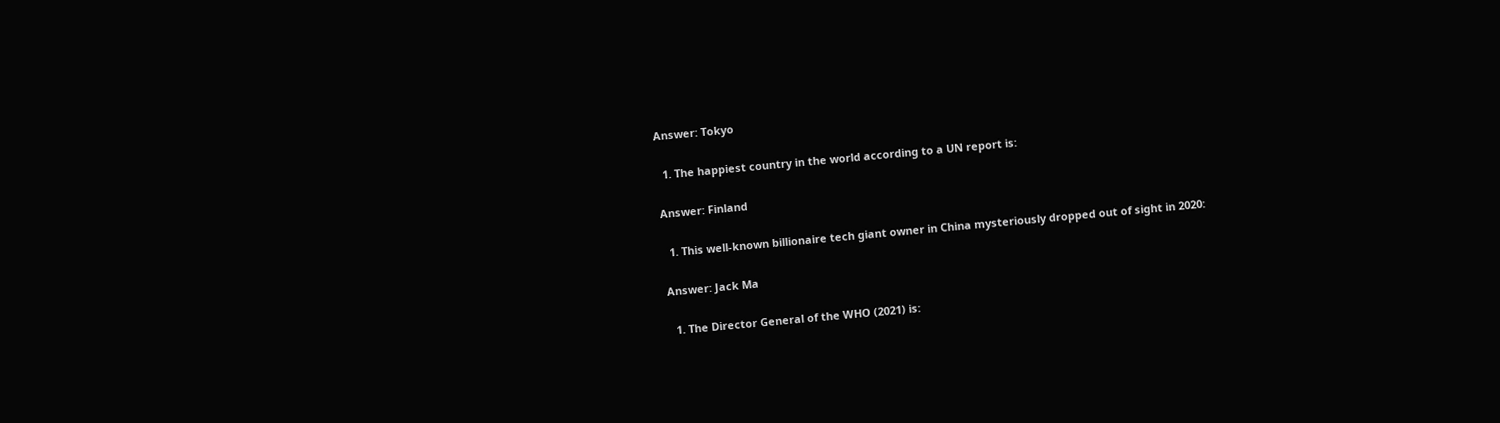Answer: Tokyo

  1. The happiest country in the world according to a UN report is:

Answer: Finland

  1. This well-known billionaire tech giant owner in China mysteriously dropped out of sight in 2020:

Answer: Jack Ma

  1. The Director General of the WHO (2021) is: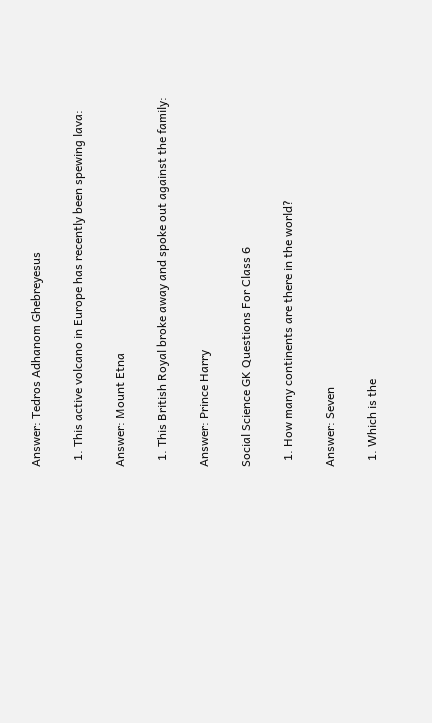Answer: Tedros Adhanom Ghebreyesus

  1. This active volcano in Europe has recently been spewing lava:

Answer: Mount Etna

  1. This British Royal broke away and spoke out against the family:

Answer: Prince Harry

Social Science GK Questions For Class 6

  1. How many continents are there in the world?

Answer: Seven

  1. Which is the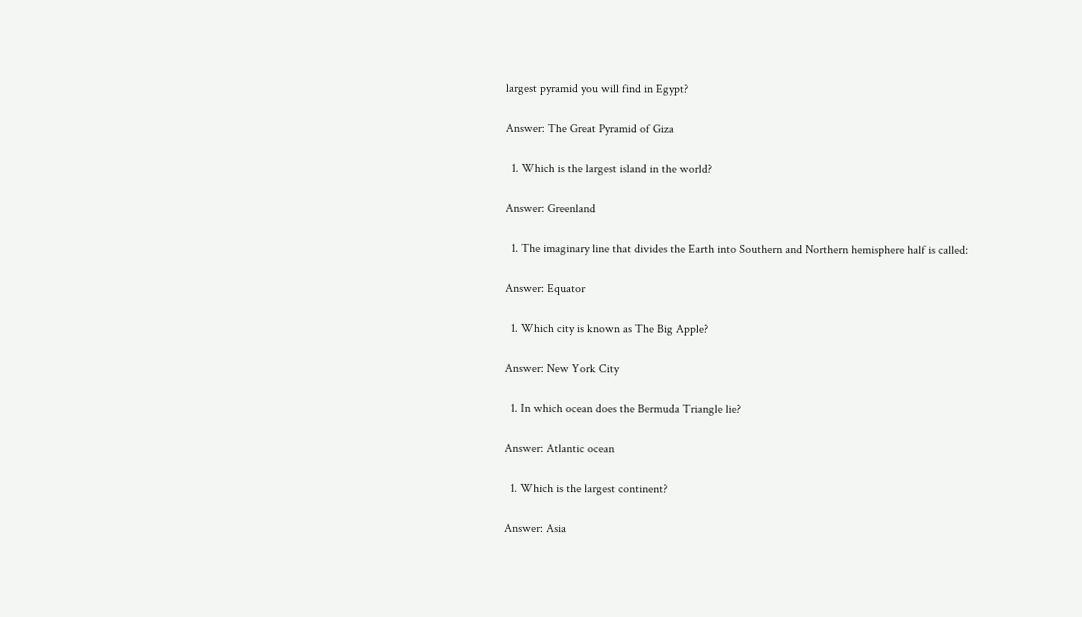largest pyramid you will find in Egypt?

Answer: The Great Pyramid of Giza

  1. Which is the largest island in the world?

Answer: Greenland

  1. The imaginary line that divides the Earth into Southern and Northern hemisphere half is called:

Answer: Equator

  1. Which city is known as The Big Apple?

Answer: New York City

  1. In which ocean does the Bermuda Triangle lie?

Answer: Atlantic ocean

  1. Which is the largest continent?

Answer: Asia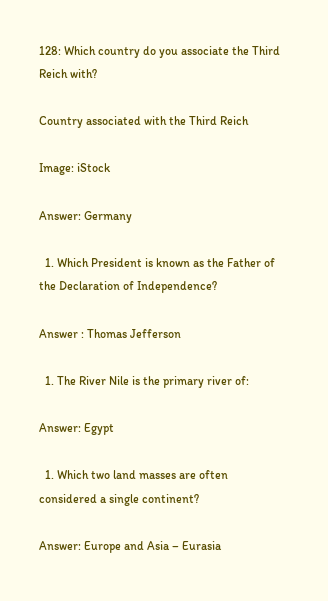128: Which country do you associate the Third Reich with?

Country associated with the Third Reich

Image: iStock

Answer: Germany

  1. Which President is known as the Father of the Declaration of Independence?

Answer : Thomas Jefferson

  1. The River Nile is the primary river of:

Answer: Egypt

  1. Which two land masses are often considered a single continent?

Answer: Europe and Asia – Eurasia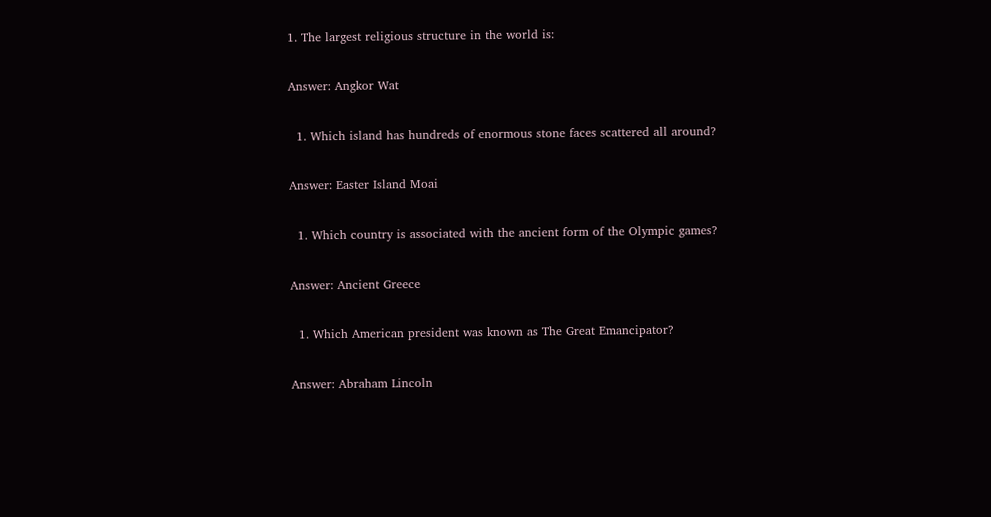1. The largest religious structure in the world is:

Answer: Angkor Wat

  1. Which island has hundreds of enormous stone faces scattered all around?

Answer: Easter Island Moai

  1. Which country is associated with the ancient form of the Olympic games?

Answer: Ancient Greece

  1. Which American president was known as The Great Emancipator?

Answer: Abraham Lincoln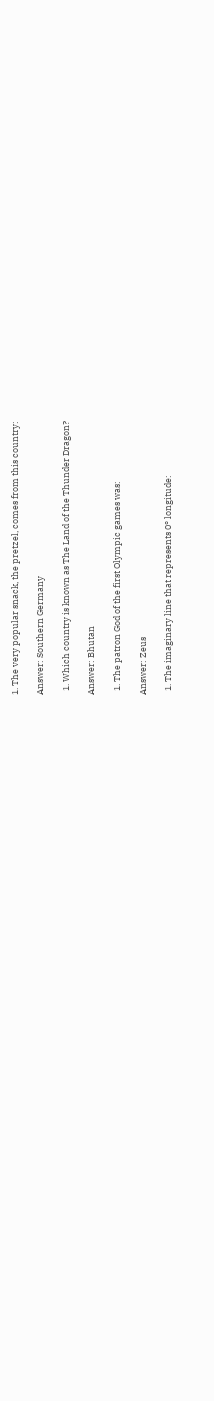1. The very popular snack, the pretzel, comes from this country:

Answer: Southern Germany

  1. Which country is known as The Land of the Thunder Dragon?

Answer: Bhutan

  1. The patron God of the first Olympic games was:

Answer: Zeus

  1. The imaginary line that represents 0° longitude: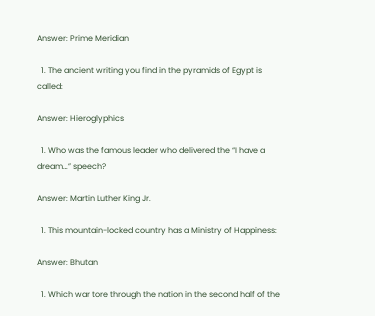Answer: Prime Meridian

  1. The ancient writing you find in the pyramids of Egypt is called:

Answer: Hieroglyphics

  1. Who was the famous leader who delivered the “I have a dream…” speech?

Answer: Martin Luther King Jr.

  1. This mountain-locked country has a Ministry of Happiness:

Answer: Bhutan

  1. Which war tore through the nation in the second half of the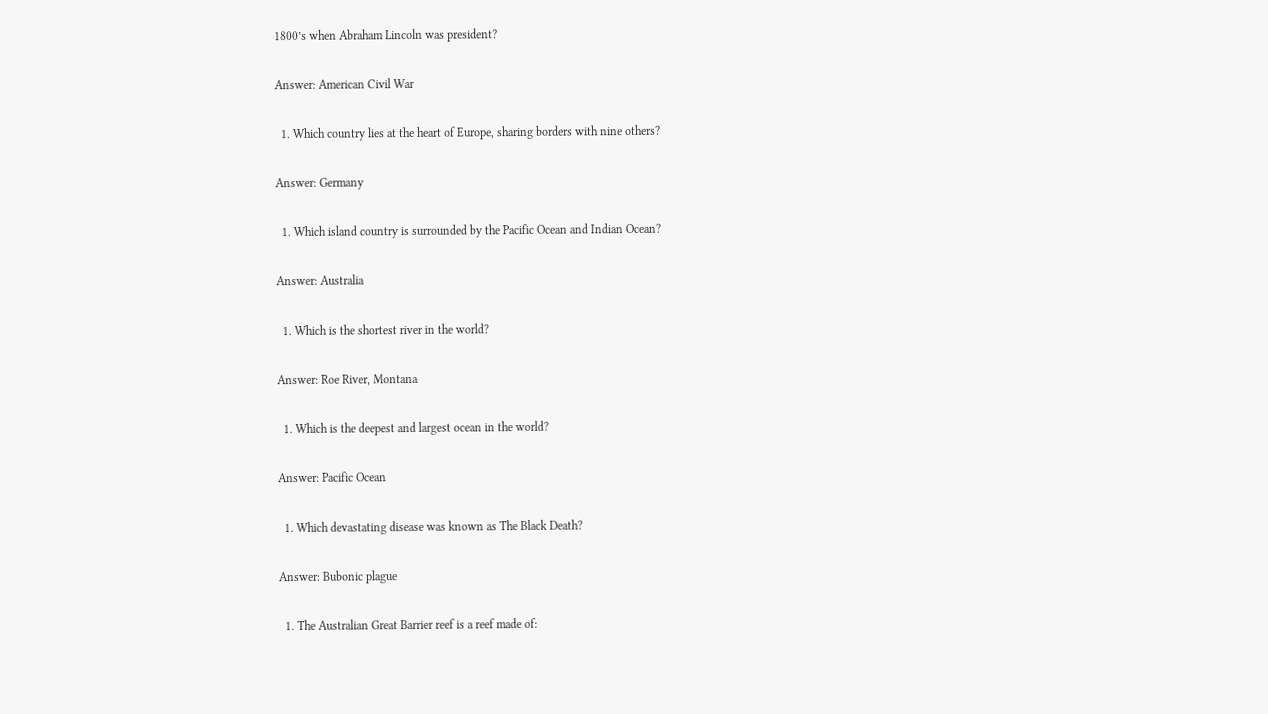1800’s when Abraham Lincoln was president?

Answer: American Civil War

  1. Which country lies at the heart of Europe, sharing borders with nine others?

Answer: Germany

  1. Which island country is surrounded by the Pacific Ocean and Indian Ocean?

Answer: Australia

  1. Which is the shortest river in the world?

Answer: Roe River, Montana

  1. Which is the deepest and largest ocean in the world?

Answer: Pacific Ocean

  1. Which devastating disease was known as The Black Death?

Answer: Bubonic plague

  1. The Australian Great Barrier reef is a reef made of: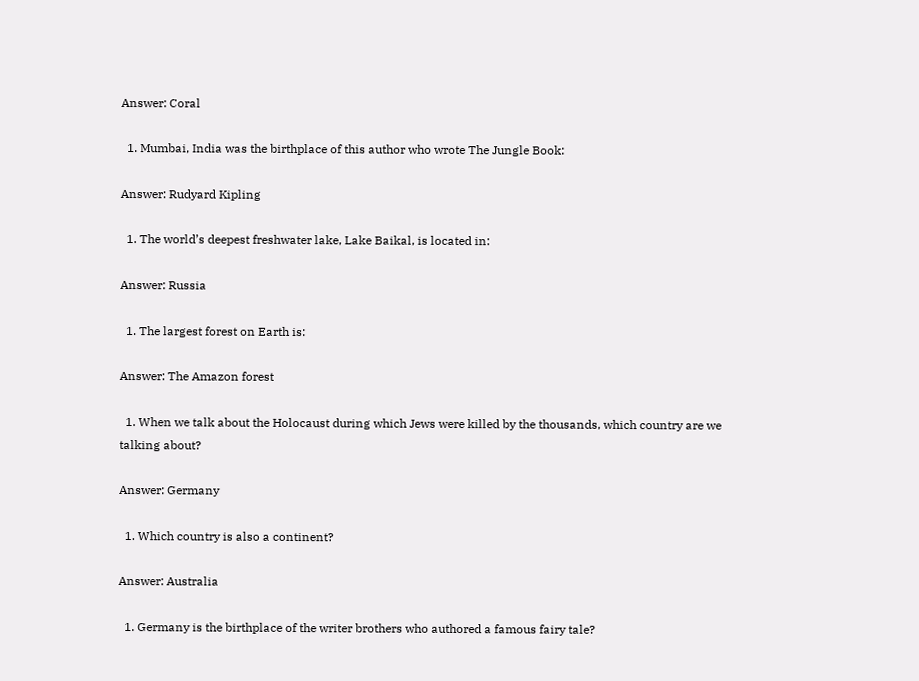Answer: Coral

  1. Mumbai, India was the birthplace of this author who wrote The Jungle Book:

Answer: Rudyard Kipling

  1. The world’s deepest freshwater lake, Lake Baikal, is located in:

Answer: Russia

  1. The largest forest on Earth is:

Answer: The Amazon forest

  1. When we talk about the Holocaust during which Jews were killed by the thousands, which country are we talking about?

Answer: Germany

  1. Which country is also a continent?

Answer: Australia

  1. Germany is the birthplace of the writer brothers who authored a famous fairy tale?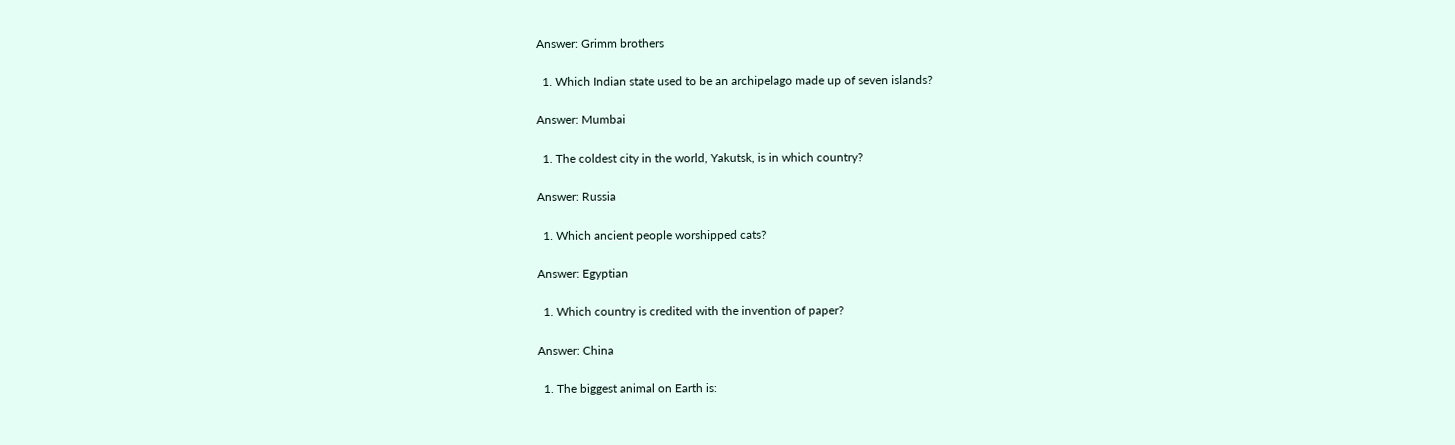Answer: Grimm brothers

  1. Which Indian state used to be an archipelago made up of seven islands?

Answer: Mumbai

  1. The coldest city in the world, Yakutsk, is in which country?

Answer: Russia

  1. Which ancient people worshipped cats?

Answer: Egyptian

  1. Which country is credited with the invention of paper?

Answer: China

  1. The biggest animal on Earth is: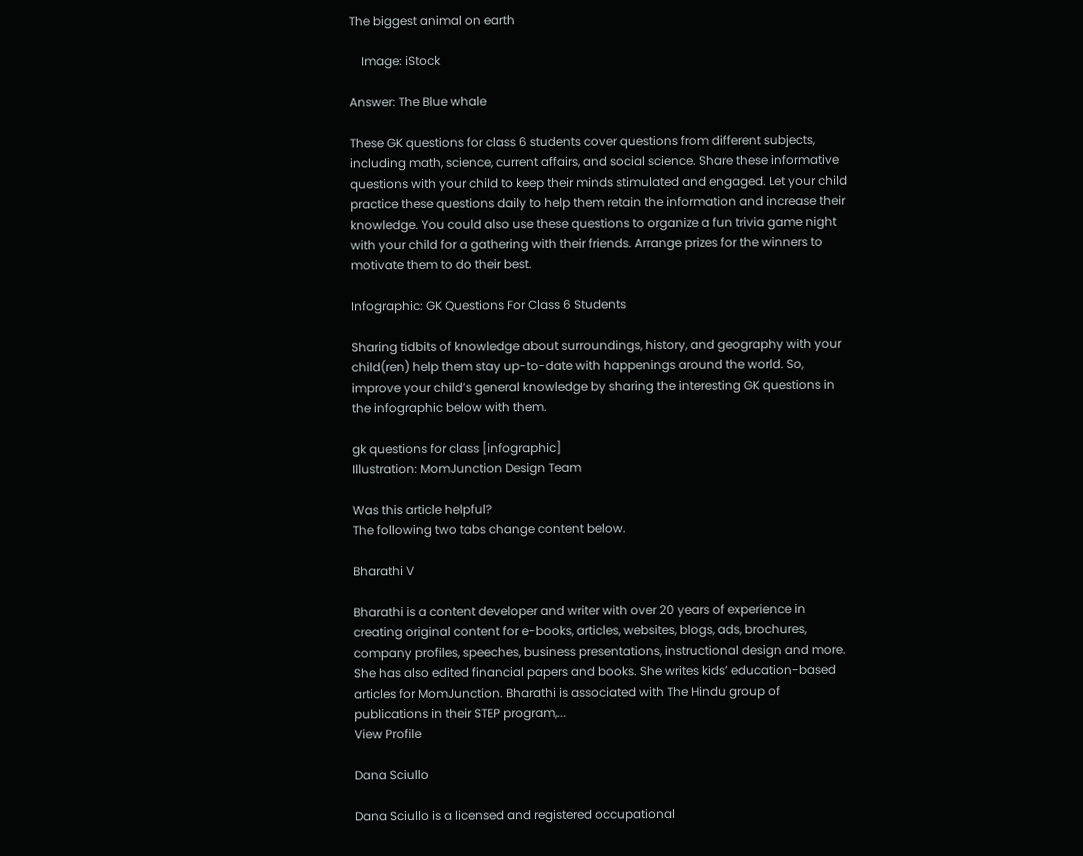The biggest animal on earth

    Image: iStock

Answer: The Blue whale

These GK questions for class 6 students cover questions from different subjects, including math, science, current affairs, and social science. Share these informative questions with your child to keep their minds stimulated and engaged. Let your child practice these questions daily to help them retain the information and increase their knowledge. You could also use these questions to organize a fun trivia game night with your child for a gathering with their friends. Arrange prizes for the winners to motivate them to do their best.

Infographic: GK Questions For Class 6 Students

Sharing tidbits of knowledge about surroundings, history, and geography with your child(ren) help them stay up-to-date with happenings around the world. So, improve your child’s general knowledge by sharing the interesting GK questions in the infographic below with them.

gk questions for class [infographic]
Illustration: MomJunction Design Team

Was this article helpful?
The following two tabs change content below.

Bharathi V

Bharathi is a content developer and writer with over 20 years of experience in creating original content for e-books, articles, websites, blogs, ads, brochures, company profiles, speeches, business presentations, instructional design and more. She has also edited financial papers and books. She writes kids’ education-based articles for MomJunction. Bharathi is associated with The Hindu group of publications in their STEP program,...
View Profile

Dana Sciullo

Dana Sciullo is a licensed and registered occupational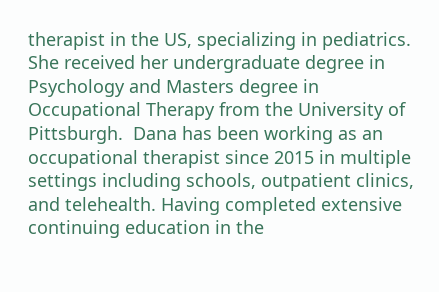therapist in the US, specializing in pediatrics. She received her undergraduate degree in Psychology and Masters degree in Occupational Therapy from the University of Pittsburgh.  Dana has been working as an occupational therapist since 2015 in multiple settings including schools, outpatient clinics, and telehealth. Having completed extensive continuing education in the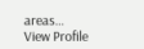areas...
View Profile